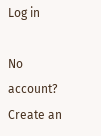Log in

No account? Create an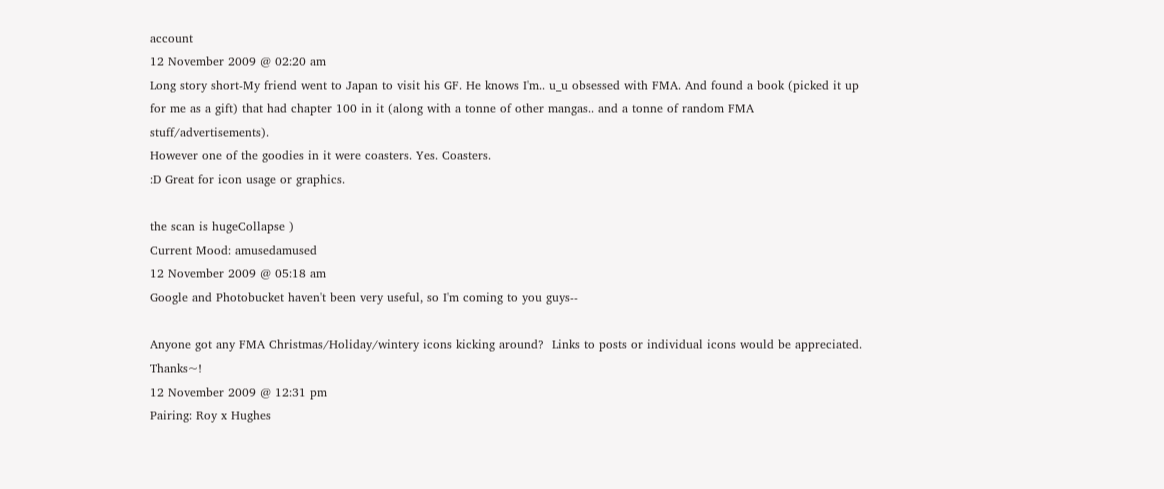account
12 November 2009 @ 02:20 am
Long story short-My friend went to Japan to visit his GF. He knows I'm.. u_u obsessed with FMA. And found a book (picked it up for me as a gift) that had chapter 100 in it (along with a tonne of other mangas.. and a tonne of random FMA stuff/advertisements).
However one of the goodies in it were coasters. Yes. Coasters.
:D Great for icon usage or graphics.

the scan is hugeCollapse )
Current Mood: amusedamused
12 November 2009 @ 05:18 am
Google and Photobucket haven't been very useful, so I'm coming to you guys--

Anyone got any FMA Christmas/Holiday/wintery icons kicking around?  Links to posts or individual icons would be appreciated.  Thanks~!
12 November 2009 @ 12:31 pm
Pairing: Roy x Hughes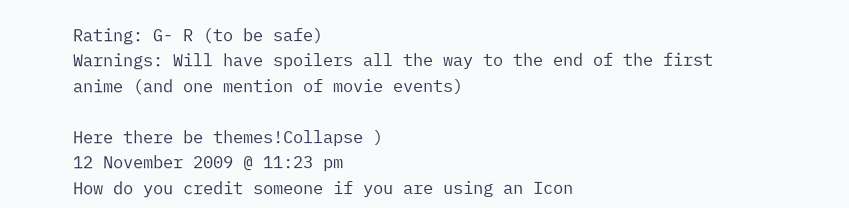Rating: G- R (to be safe)
Warnings: Will have spoilers all the way to the end of the first anime (and one mention of movie events)

Here there be themes!Collapse )
12 November 2009 @ 11:23 pm
How do you credit someone if you are using an Icon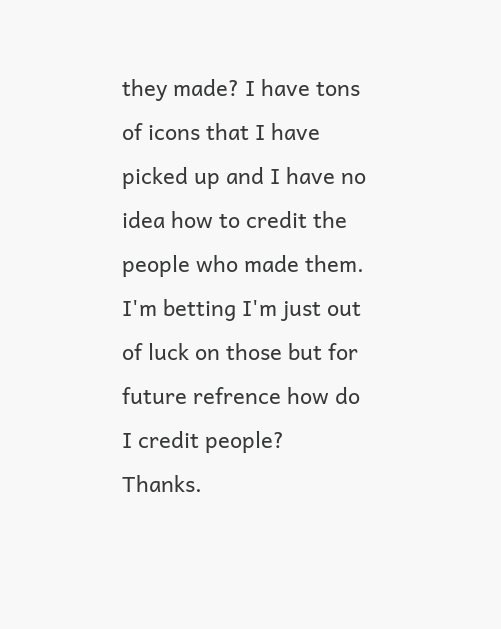they made? I have tons of icons that I have picked up and I have no idea how to credit the people who made them. I'm betting I'm just out of luck on those but for future refrence how do I credit people? Thanks.